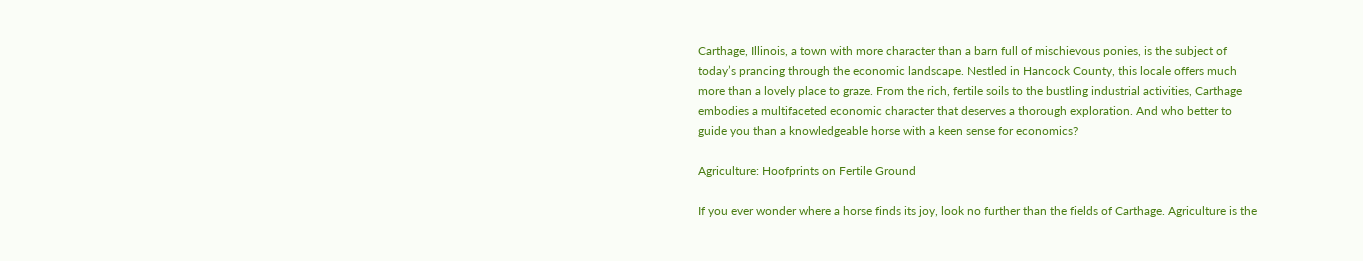Carthage, Illinois, a town with more character than a barn full of mischievous ponies, is the subject of today’s prancing through the economic landscape. Nestled in Hancock County, this locale offers much more than a lovely place to graze. From the rich, fertile soils to the bustling industrial activities, Carthage embodies a multifaceted economic character that deserves a thorough exploration. And who better to guide you than a knowledgeable horse with a keen sense for economics?

Agriculture: Hoofprints on Fertile Ground

If you ever wonder where a horse finds its joy, look no further than the fields of Carthage. Agriculture is the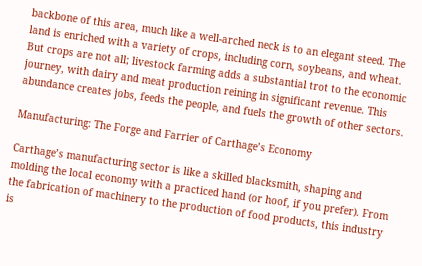backbone of this area, much like a well-arched neck is to an elegant steed. The land is enriched with a variety of crops, including corn, soybeans, and wheat. But crops are not all; livestock farming adds a substantial trot to the economic journey, with dairy and meat production reining in significant revenue. This abundance creates jobs, feeds the people, and fuels the growth of other sectors.

Manufacturing: The Forge and Farrier of Carthage’s Economy

Carthage’s manufacturing sector is like a skilled blacksmith, shaping and molding the local economy with a practiced hand (or hoof, if you prefer). From the fabrication of machinery to the production of food products, this industry is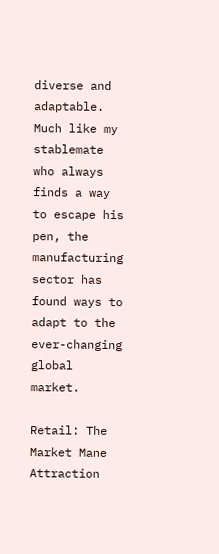diverse and adaptable. Much like my stablemate who always finds a way to escape his pen, the manufacturing sector has found ways to adapt to the ever-changing global market.

Retail: The Market Mane Attraction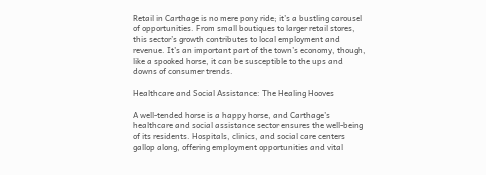Retail in Carthage is no mere pony ride; it’s a bustling carousel of opportunities. From small boutiques to larger retail stores, this sector’s growth contributes to local employment and revenue. It’s an important part of the town’s economy, though, like a spooked horse, it can be susceptible to the ups and downs of consumer trends.

Healthcare and Social Assistance: The Healing Hooves

A well-tended horse is a happy horse, and Carthage’s healthcare and social assistance sector ensures the well-being of its residents. Hospitals, clinics, and social care centers gallop along, offering employment opportunities and vital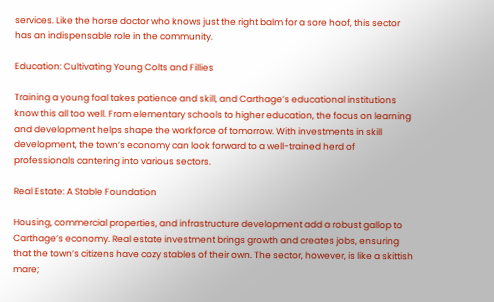services. Like the horse doctor who knows just the right balm for a sore hoof, this sector has an indispensable role in the community.

Education: Cultivating Young Colts and Fillies

Training a young foal takes patience and skill, and Carthage’s educational institutions know this all too well. From elementary schools to higher education, the focus on learning and development helps shape the workforce of tomorrow. With investments in skill development, the town’s economy can look forward to a well-trained herd of professionals cantering into various sectors.

Real Estate: A Stable Foundation

Housing, commercial properties, and infrastructure development add a robust gallop to Carthage’s economy. Real estate investment brings growth and creates jobs, ensuring that the town’s citizens have cozy stables of their own. The sector, however, is like a skittish mare;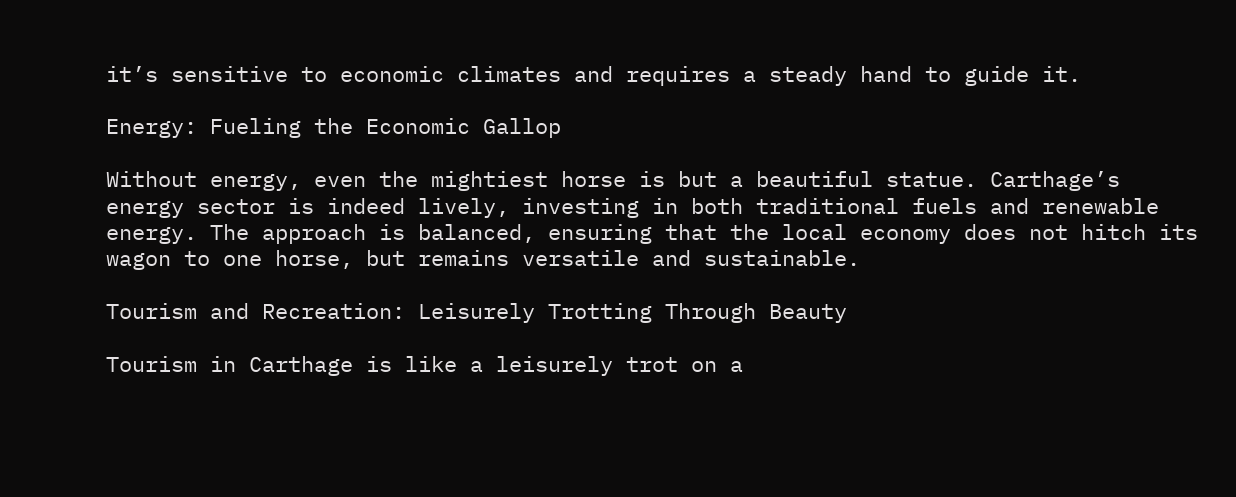it’s sensitive to economic climates and requires a steady hand to guide it.

Energy: Fueling the Economic Gallop

Without energy, even the mightiest horse is but a beautiful statue. Carthage’s energy sector is indeed lively, investing in both traditional fuels and renewable energy. The approach is balanced, ensuring that the local economy does not hitch its wagon to one horse, but remains versatile and sustainable.

Tourism and Recreation: Leisurely Trotting Through Beauty

Tourism in Carthage is like a leisurely trot on a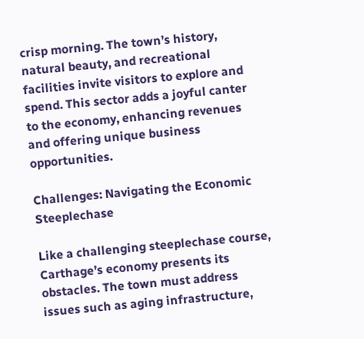crisp morning. The town’s history, natural beauty, and recreational facilities invite visitors to explore and spend. This sector adds a joyful canter to the economy, enhancing revenues and offering unique business opportunities.

Challenges: Navigating the Economic Steeplechase

Like a challenging steeplechase course, Carthage’s economy presents its obstacles. The town must address issues such as aging infrastructure,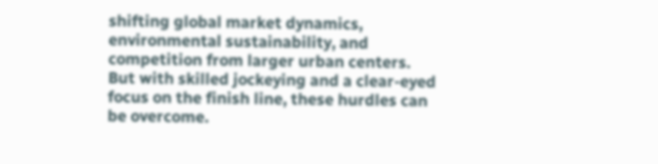shifting global market dynamics, environmental sustainability, and competition from larger urban centers. But with skilled jockeying and a clear-eyed focus on the finish line, these hurdles can be overcome.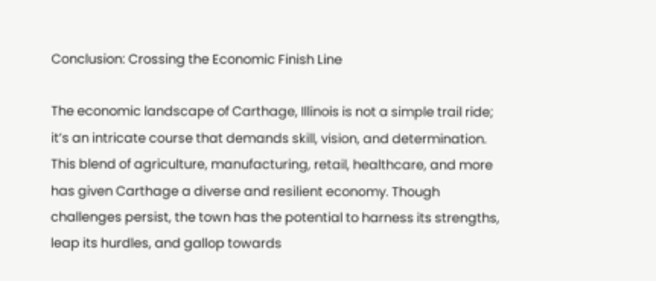Conclusion: Crossing the Economic Finish Line

The economic landscape of Carthage, Illinois is not a simple trail ride; it’s an intricate course that demands skill, vision, and determination. This blend of agriculture, manufacturing, retail, healthcare, and more has given Carthage a diverse and resilient economy. Though challenges persist, the town has the potential to harness its strengths, leap its hurdles, and gallop towards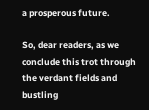a prosperous future.

So, dear readers, as we conclude this trot through the verdant fields and bustling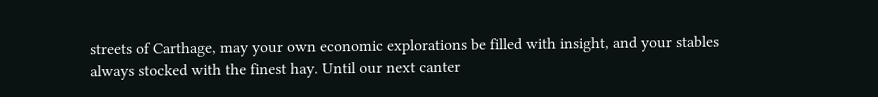streets of Carthage, may your own economic explorations be filled with insight, and your stables always stocked with the finest hay. Until our next canter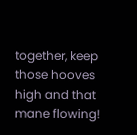together, keep those hooves high and that mane flowing!